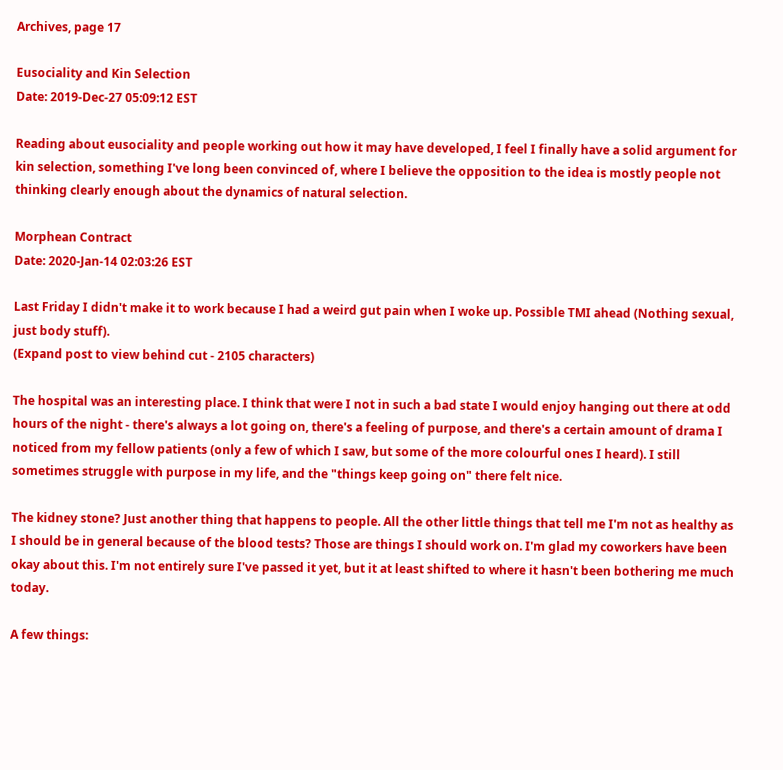Archives, page 17

Eusociality and Kin Selection
Date: 2019-Dec-27 05:09:12 EST

Reading about eusociality and people working out how it may have developed, I feel I finally have a solid argument for kin selection, something I've long been convinced of, where I believe the opposition to the idea is mostly people not thinking clearly enough about the dynamics of natural selection.

Morphean Contract
Date: 2020-Jan-14 02:03:26 EST

Last Friday I didn't make it to work because I had a weird gut pain when I woke up. Possible TMI ahead (Nothing sexual, just body stuff).
(Expand post to view behind cut - 2105 characters)

The hospital was an interesting place. I think that were I not in such a bad state I would enjoy hanging out there at odd hours of the night - there's always a lot going on, there's a feeling of purpose, and there's a certain amount of drama I noticed from my fellow patients (only a few of which I saw, but some of the more colourful ones I heard). I still sometimes struggle with purpose in my life, and the "things keep going on" there felt nice.

The kidney stone? Just another thing that happens to people. All the other little things that tell me I'm not as healthy as I should be in general because of the blood tests? Those are things I should work on. I'm glad my coworkers have been okay about this. I'm not entirely sure I've passed it yet, but it at least shifted to where it hasn't been bothering me much today.

A few things: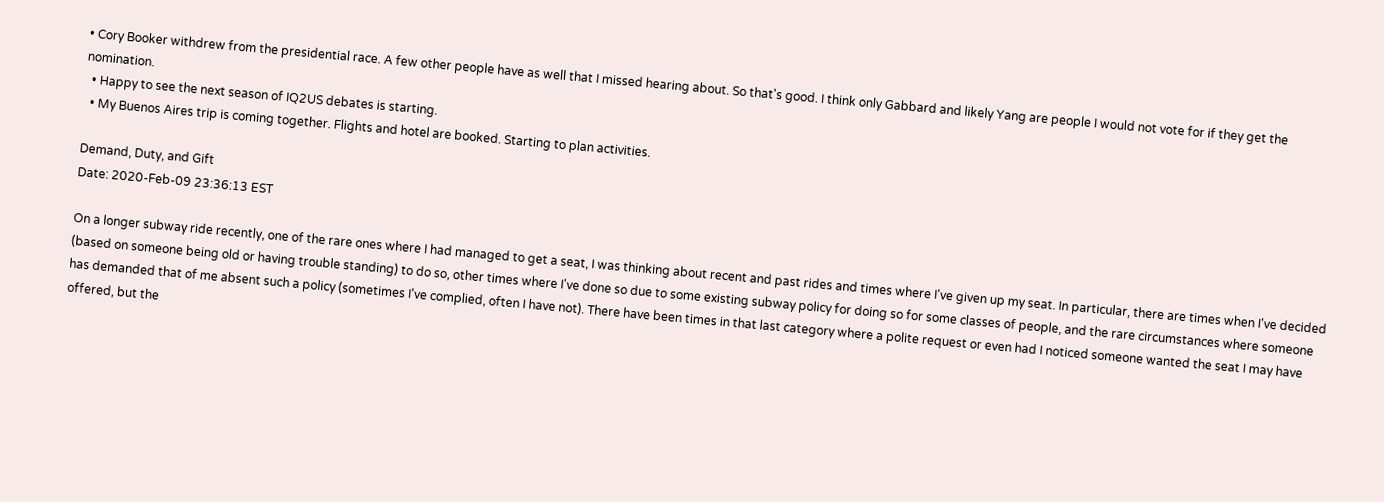• Cory Booker withdrew from the presidential race. A few other people have as well that I missed hearing about. So that's good. I think only Gabbard and likely Yang are people I would not vote for if they get the nomination.
  • Happy to see the next season of IQ2US debates is starting.
  • My Buenos Aires trip is coming together. Flights and hotel are booked. Starting to plan activities.

Demand, Duty, and Gift
Date: 2020-Feb-09 23:36:13 EST

On a longer subway ride recently, one of the rare ones where I had managed to get a seat, I was thinking about recent and past rides and times where I've given up my seat. In particular, there are times when I've decided (based on someone being old or having trouble standing) to do so, other times where I've done so due to some existing subway policy for doing so for some classes of people, and the rare circumstances where someone has demanded that of me absent such a policy (sometimes I've complied, often I have not). There have been times in that last category where a polite request or even had I noticed someone wanted the seat I may have offered, but the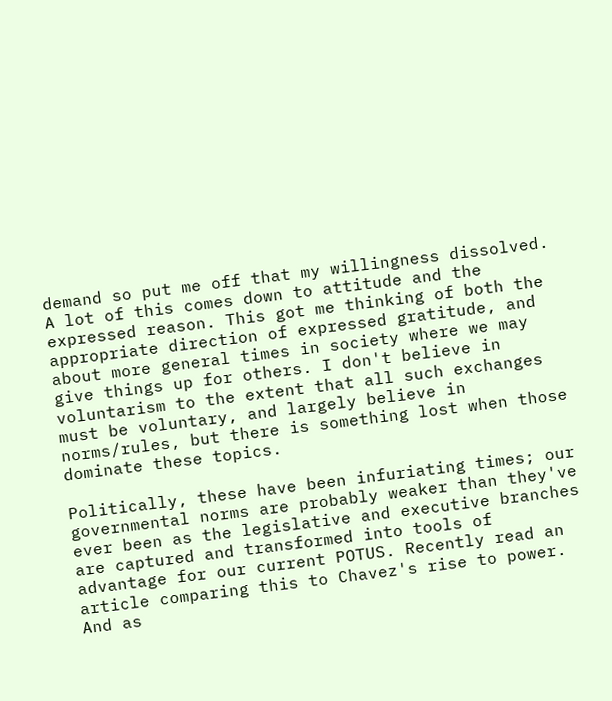demand so put me off that my willingness dissolved. A lot of this comes down to attitude and the expressed reason. This got me thinking of both the appropriate direction of expressed gratitude, and about more general times in society where we may give things up for others. I don't believe in voluntarism to the extent that all such exchanges must be voluntary, and largely believe in norms/rules, but there is something lost when those dominate these topics.

Politically, these have been infuriating times; our governmental norms are probably weaker than they've ever been as the legislative and executive branches are captured and transformed into tools of advantage for our current POTUS. Recently read an article comparing this to Chavez's rise to power. And as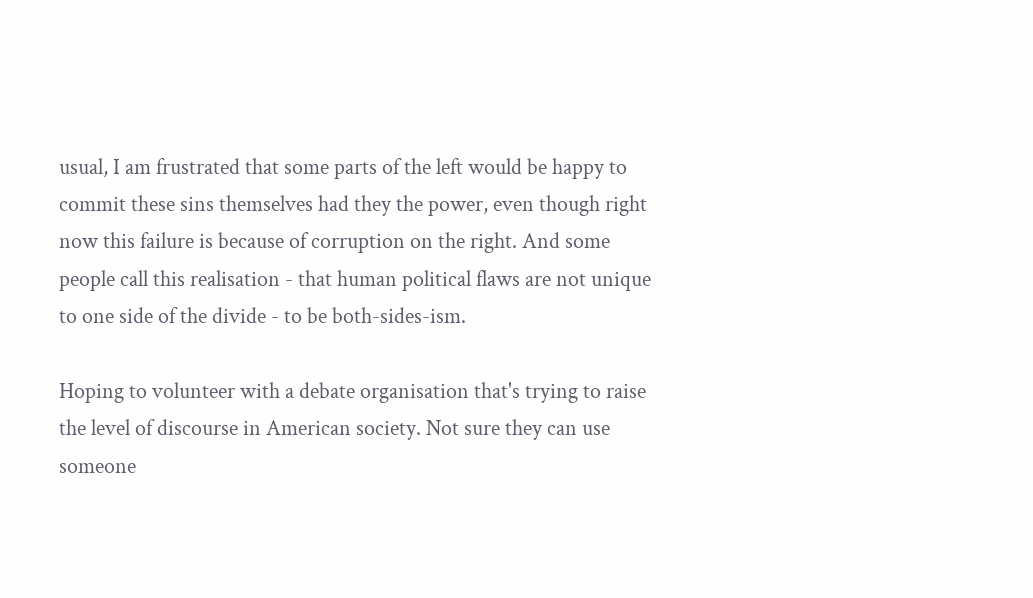usual, I am frustrated that some parts of the left would be happy to commit these sins themselves had they the power, even though right now this failure is because of corruption on the right. And some people call this realisation - that human political flaws are not unique to one side of the divide - to be both-sides-ism.

Hoping to volunteer with a debate organisation that's trying to raise the level of discourse in American society. Not sure they can use someone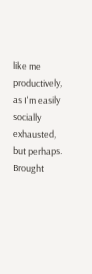like me productively, as I'm easily socially exhausted, but perhaps. Brought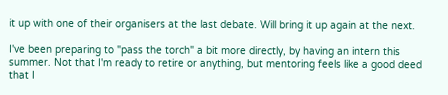it up with one of their organisers at the last debate. Will bring it up again at the next.

I've been preparing to "pass the torch" a bit more directly, by having an intern this summer. Not that I'm ready to retire or anything, but mentoring feels like a good deed that I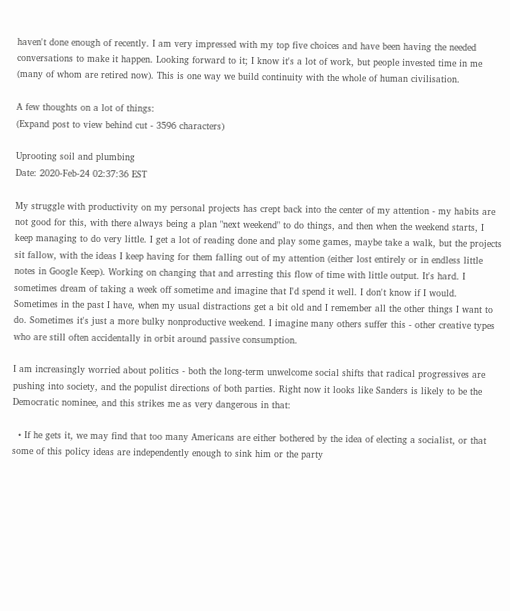haven't done enough of recently. I am very impressed with my top five choices and have been having the needed conversations to make it happen. Looking forward to it; I know it's a lot of work, but people invested time in me (many of whom are retired now). This is one way we build continuity with the whole of human civilisation.

A few thoughts on a lot of things:
(Expand post to view behind cut - 3596 characters)

Uprooting soil and plumbing
Date: 2020-Feb-24 02:37:36 EST

My struggle with productivity on my personal projects has crept back into the center of my attention - my habits are not good for this, with there always being a plan "next weekend" to do things, and then when the weekend starts, I keep managing to do very little. I get a lot of reading done and play some games, maybe take a walk, but the projects sit fallow, with the ideas I keep having for them falling out of my attention (either lost entirely or in endless little notes in Google Keep). Working on changing that and arresting this flow of time with little output. It's hard. I sometimes dream of taking a week off sometime and imagine that I'd spend it well. I don't know if I would. Sometimes in the past I have, when my usual distractions get a bit old and I remember all the other things I want to do. Sometimes it's just a more bulky nonproductive weekend. I imagine many others suffer this - other creative types who are still often accidentally in orbit around passive consumption.

I am increasingly worried about politics - both the long-term unwelcome social shifts that radical progressives are pushing into society, and the populist directions of both parties. Right now it looks like Sanders is likely to be the Democratic nominee, and this strikes me as very dangerous in that:

  • If he gets it, we may find that too many Americans are either bothered by the idea of electing a socialist, or that some of this policy ideas are independently enough to sink him or the party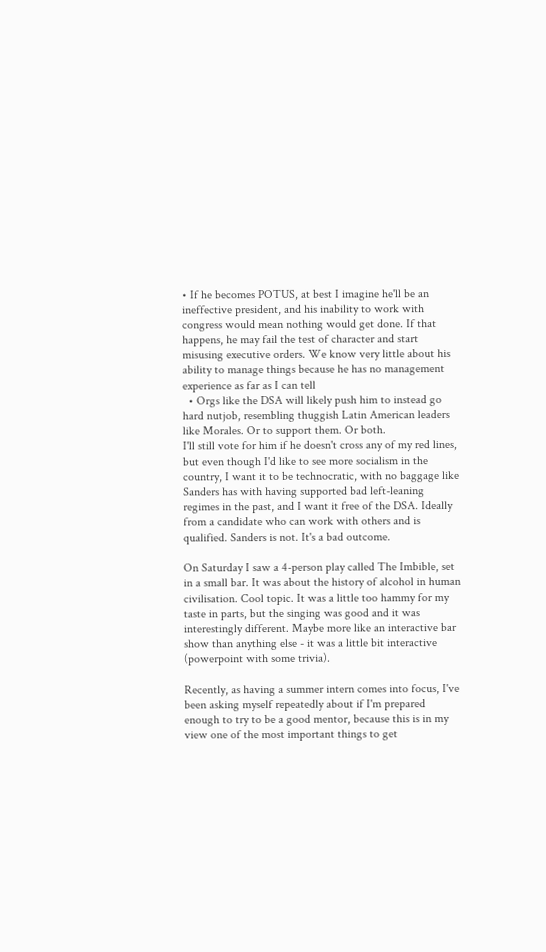• If he becomes POTUS, at best I imagine he'll be an ineffective president, and his inability to work with congress would mean nothing would get done. If that happens, he may fail the test of character and start misusing executive orders. We know very little about his ability to manage things because he has no management experience as far as I can tell
  • Orgs like the DSA will likely push him to instead go hard nutjob, resembling thuggish Latin American leaders like Morales. Or to support them. Or both.
I'll still vote for him if he doesn't cross any of my red lines, but even though I'd like to see more socialism in the country, I want it to be technocratic, with no baggage like Sanders has with having supported bad left-leaning regimes in the past, and I want it free of the DSA. Ideally from a candidate who can work with others and is qualified. Sanders is not. It's a bad outcome.

On Saturday I saw a 4-person play called The Imbible, set in a small bar. It was about the history of alcohol in human civilisation. Cool topic. It was a little too hammy for my taste in parts, but the singing was good and it was interestingly different. Maybe more like an interactive bar show than anything else - it was a little bit interactive (powerpoint with some trivia).

Recently, as having a summer intern comes into focus, I've been asking myself repeatedly about if I'm prepared enough to try to be a good mentor, because this is in my view one of the most important things to get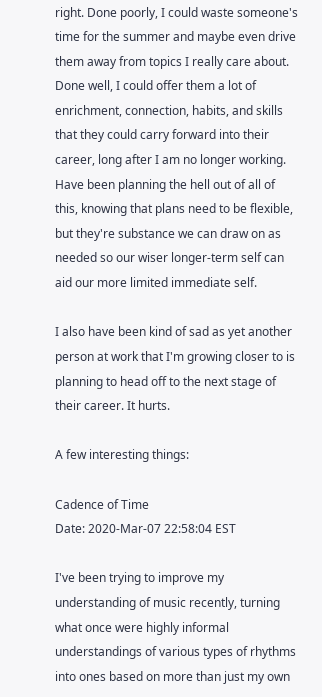right. Done poorly, I could waste someone's time for the summer and maybe even drive them away from topics I really care about. Done well, I could offer them a lot of enrichment, connection, habits, and skills that they could carry forward into their career, long after I am no longer working. Have been planning the hell out of all of this, knowing that plans need to be flexible, but they're substance we can draw on as needed so our wiser longer-term self can aid our more limited immediate self.

I also have been kind of sad as yet another person at work that I'm growing closer to is planning to head off to the next stage of their career. It hurts.

A few interesting things:

Cadence of Time
Date: 2020-Mar-07 22:58:04 EST

I've been trying to improve my understanding of music recently, turning what once were highly informal understandings of various types of rhythms into ones based on more than just my own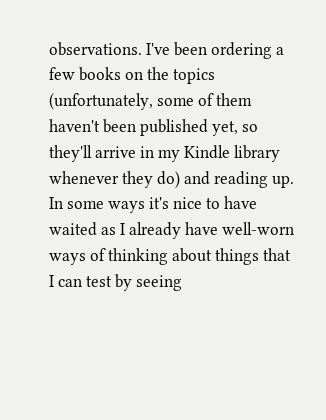observations. I've been ordering a few books on the topics (unfortunately, some of them haven't been published yet, so they'll arrive in my Kindle library whenever they do) and reading up. In some ways it's nice to have waited as I already have well-worn ways of thinking about things that I can test by seeing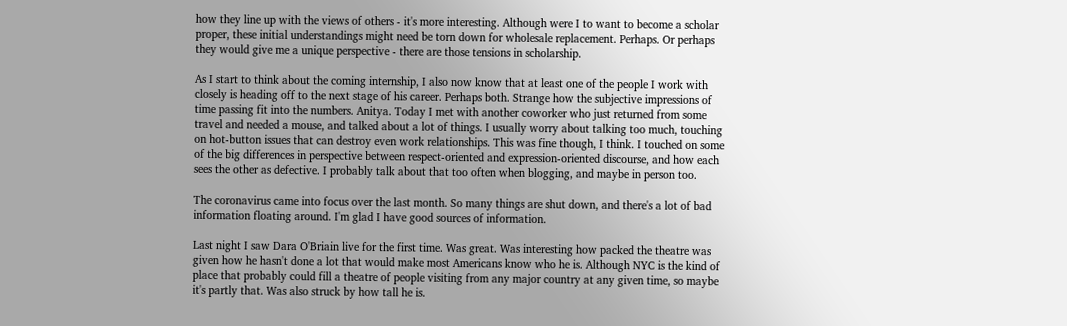how they line up with the views of others - it's more interesting. Although were I to want to become a scholar proper, these initial understandings might need be torn down for wholesale replacement. Perhaps. Or perhaps they would give me a unique perspective - there are those tensions in scholarship.

As I start to think about the coming internship, I also now know that at least one of the people I work with closely is heading off to the next stage of his career. Perhaps both. Strange how the subjective impressions of time passing fit into the numbers. Anitya. Today I met with another coworker who just returned from some travel and needed a mouse, and talked about a lot of things. I usually worry about talking too much, touching on hot-button issues that can destroy even work relationships. This was fine though, I think. I touched on some of the big differences in perspective between respect-oriented and expression-oriented discourse, and how each sees the other as defective. I probably talk about that too often when blogging, and maybe in person too.

The coronavirus came into focus over the last month. So many things are shut down, and there's a lot of bad information floating around. I'm glad I have good sources of information.

Last night I saw Dara O'Briain live for the first time. Was great. Was interesting how packed the theatre was given how he hasn't done a lot that would make most Americans know who he is. Although NYC is the kind of place that probably could fill a theatre of people visiting from any major country at any given time, so maybe it's partly that. Was also struck by how tall he is.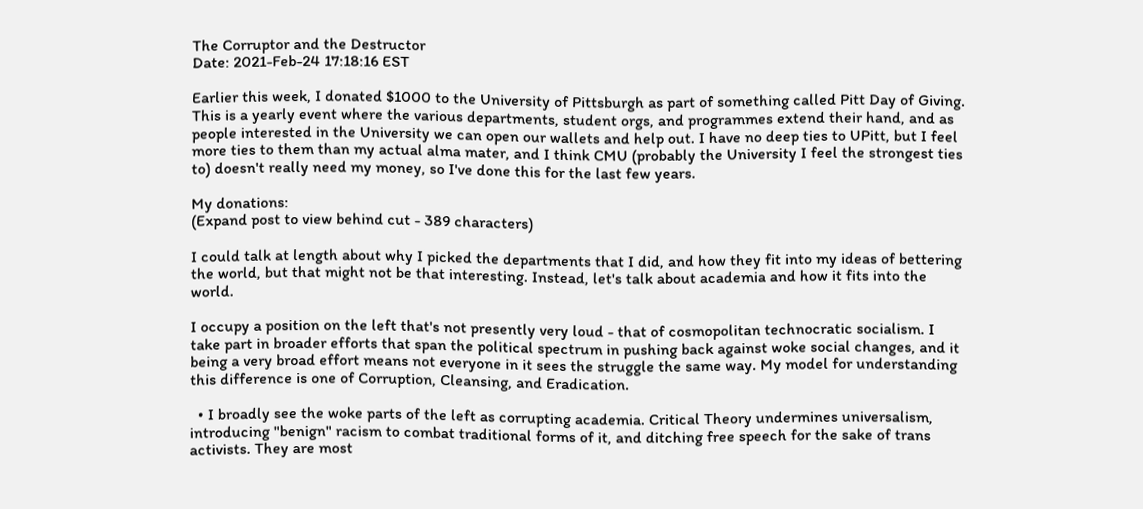The Corruptor and the Destructor
Date: 2021-Feb-24 17:18:16 EST

Earlier this week, I donated $1000 to the University of Pittsburgh as part of something called Pitt Day of Giving. This is a yearly event where the various departments, student orgs, and programmes extend their hand, and as people interested in the University we can open our wallets and help out. I have no deep ties to UPitt, but I feel more ties to them than my actual alma mater, and I think CMU (probably the University I feel the strongest ties to) doesn't really need my money, so I've done this for the last few years.

My donations:
(Expand post to view behind cut - 389 characters)

I could talk at length about why I picked the departments that I did, and how they fit into my ideas of bettering the world, but that might not be that interesting. Instead, let's talk about academia and how it fits into the world.

I occupy a position on the left that's not presently very loud - that of cosmopolitan technocratic socialism. I take part in broader efforts that span the political spectrum in pushing back against woke social changes, and it being a very broad effort means not everyone in it sees the struggle the same way. My model for understanding this difference is one of Corruption, Cleansing, and Eradication.

  • I broadly see the woke parts of the left as corrupting academia. Critical Theory undermines universalism, introducing "benign" racism to combat traditional forms of it, and ditching free speech for the sake of trans activists. They are most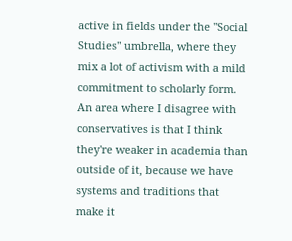active in fields under the "Social Studies" umbrella, where they mix a lot of activism with a mild commitment to scholarly form. An area where I disagree with conservatives is that I think they're weaker in academia than outside of it, because we have systems and traditions that make it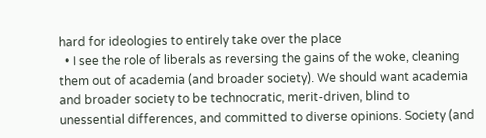hard for ideologies to entirely take over the place
  • I see the role of liberals as reversing the gains of the woke, cleaning them out of academia (and broader society). We should want academia and broader society to be technocratic, merit-driven, blind to unessential differences, and committed to diverse opinions. Society (and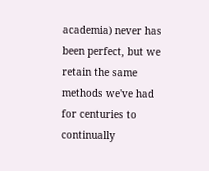academia) never has been perfect, but we retain the same methods we've had for centuries to continually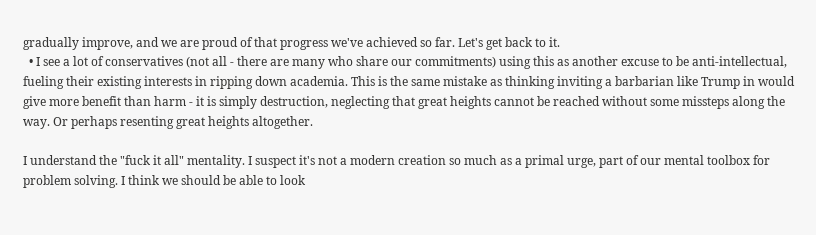gradually improve, and we are proud of that progress we've achieved so far. Let's get back to it.
  • I see a lot of conservatives (not all - there are many who share our commitments) using this as another excuse to be anti-intellectual, fueling their existing interests in ripping down academia. This is the same mistake as thinking inviting a barbarian like Trump in would give more benefit than harm - it is simply destruction, neglecting that great heights cannot be reached without some missteps along the way. Or perhaps resenting great heights altogether.

I understand the "fuck it all" mentality. I suspect it's not a modern creation so much as a primal urge, part of our mental toolbox for problem solving. I think we should be able to look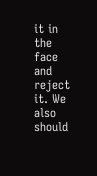it in the face and reject it. We also should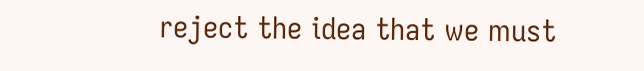reject the idea that we must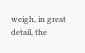weigh, in great detail, the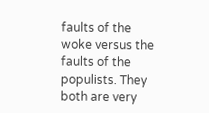faults of the woke versus the faults of the populists. They both are very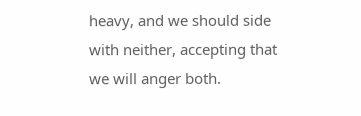heavy, and we should side with neither, accepting that we will anger both.